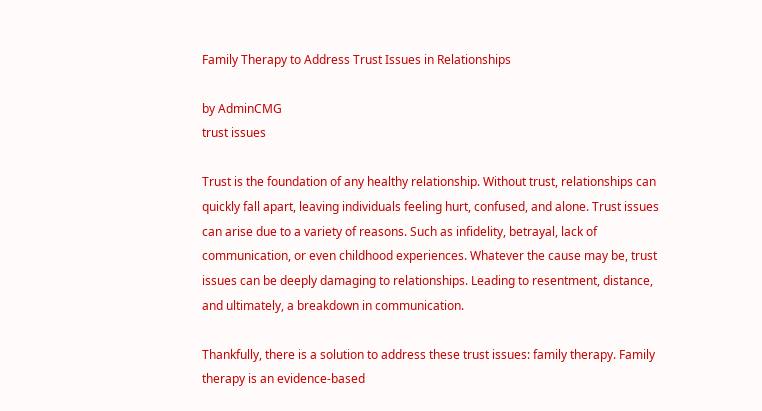Family Therapy to Address Trust Issues in Relationships

by AdminCMG
trust issues

Trust is the foundation of any healthy relationship. Without trust, relationships can quickly fall apart, leaving individuals feeling hurt, confused, and alone. Trust issues can arise due to a variety of reasons. Such as infidelity, betrayal, lack of communication, or even childhood experiences. Whatever the cause may be, trust issues can be deeply damaging to relationships. Leading to resentment, distance, and ultimately, a breakdown in communication.

Thankfully, there is a solution to address these trust issues: family therapy. Family therapy is an evidence-based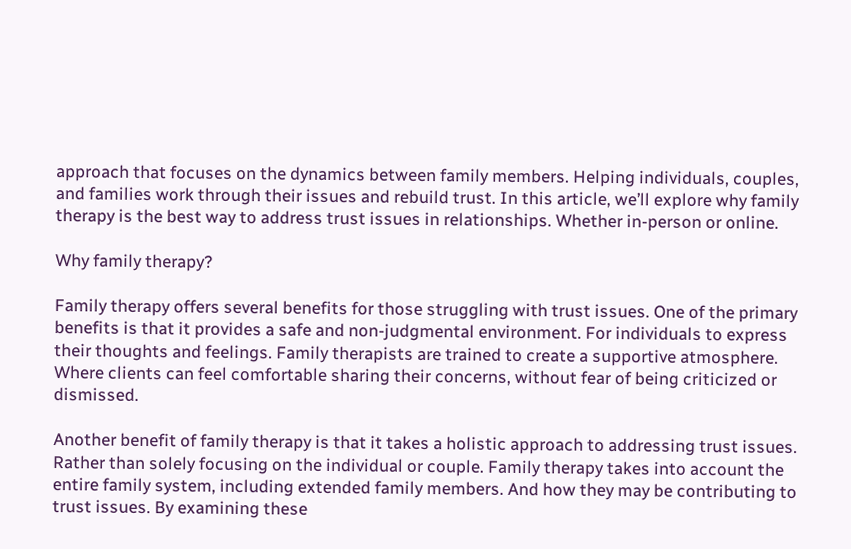approach that focuses on the dynamics between family members. Helping individuals, couples, and families work through their issues and rebuild trust. In this article, we’ll explore why family therapy is the best way to address trust issues in relationships. Whether in-person or online.

Why family therapy?

Family therapy offers several benefits for those struggling with trust issues. One of the primary benefits is that it provides a safe and non-judgmental environment. For individuals to express their thoughts and feelings. Family therapists are trained to create a supportive atmosphere. Where clients can feel comfortable sharing their concerns, without fear of being criticized or dismissed.

Another benefit of family therapy is that it takes a holistic approach to addressing trust issues. Rather than solely focusing on the individual or couple. Family therapy takes into account the entire family system, including extended family members. And how they may be contributing to trust issues. By examining these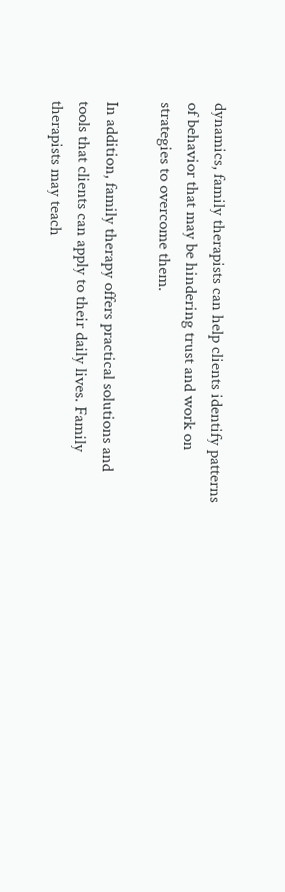dynamics, family therapists can help clients identify patterns of behavior that may be hindering trust and work on strategies to overcome them.

In addition, family therapy offers practical solutions and tools that clients can apply to their daily lives. Family therapists may teach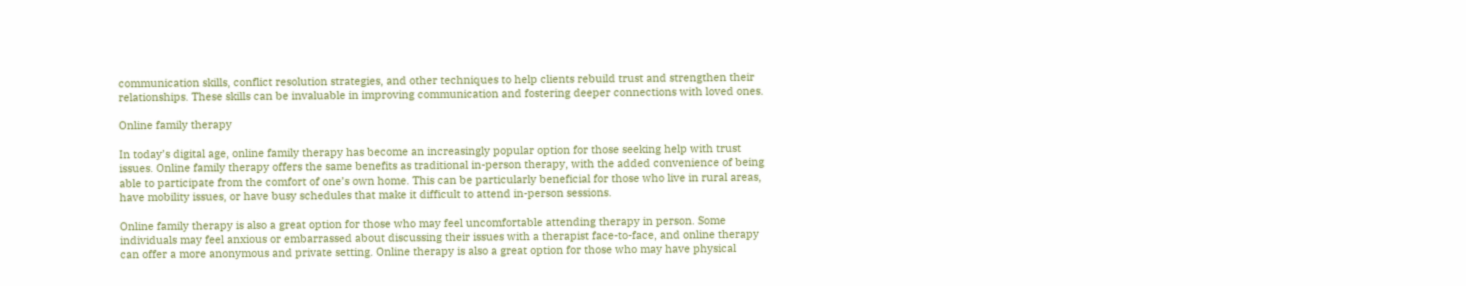communication skills, conflict resolution strategies, and other techniques to help clients rebuild trust and strengthen their relationships. These skills can be invaluable in improving communication and fostering deeper connections with loved ones.

Online family therapy

In today’s digital age, online family therapy has become an increasingly popular option for those seeking help with trust issues. Online family therapy offers the same benefits as traditional in-person therapy, with the added convenience of being able to participate from the comfort of one’s own home. This can be particularly beneficial for those who live in rural areas, have mobility issues, or have busy schedules that make it difficult to attend in-person sessions.

Online family therapy is also a great option for those who may feel uncomfortable attending therapy in person. Some individuals may feel anxious or embarrassed about discussing their issues with a therapist face-to-face, and online therapy can offer a more anonymous and private setting. Online therapy is also a great option for those who may have physical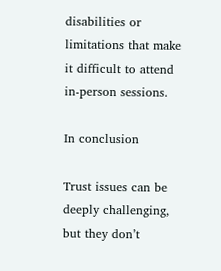disabilities or limitations that make it difficult to attend in-person sessions.

In conclusion

Trust issues can be deeply challenging, but they don’t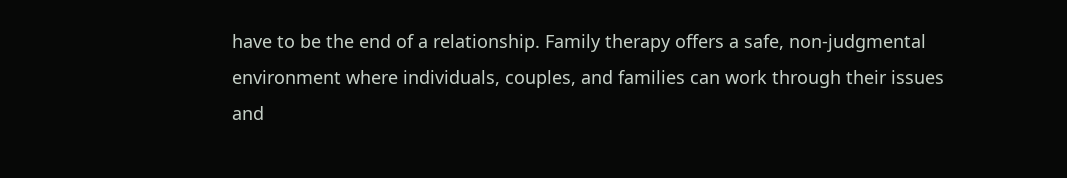have to be the end of a relationship. Family therapy offers a safe, non-judgmental environment where individuals, couples, and families can work through their issues and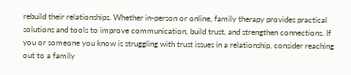rebuild their relationships. Whether in-person or online, family therapy provides practical solutions and tools to improve communication, build trust, and strengthen connections. If you or someone you know is struggling with trust issues in a relationship, consider reaching out to a family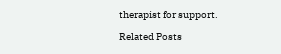therapist for support.

Related Posts